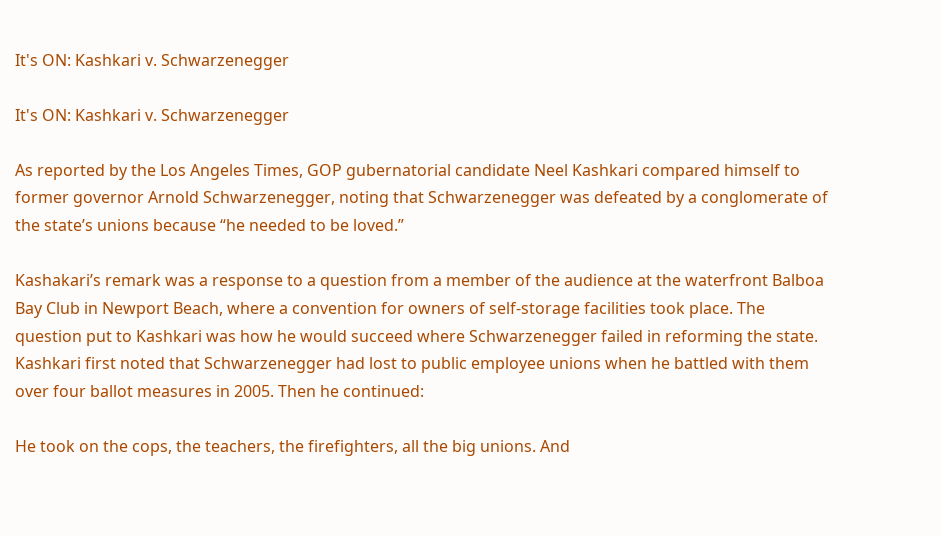It's ON: Kashkari v. Schwarzenegger

It's ON: Kashkari v. Schwarzenegger

As reported by the Los Angeles Times, GOP gubernatorial candidate Neel Kashkari compared himself to former governor Arnold Schwarzenegger, noting that Schwarzenegger was defeated by a conglomerate of the state’s unions because “he needed to be loved.”

Kashakari’s remark was a response to a question from a member of the audience at the waterfront Balboa Bay Club in Newport Beach, where a convention for owners of self-storage facilities took place. The question put to Kashkari was how he would succeed where Schwarzenegger failed in reforming the state. Kashkari first noted that Schwarzenegger had lost to public employee unions when he battled with them over four ballot measures in 2005. Then he continued:

He took on the cops, the teachers, the firefighters, all the big unions. And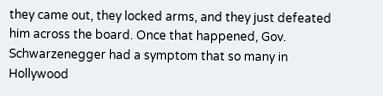they came out, they locked arms, and they just defeated him across the board. Once that happened, Gov. Schwarzenegger had a symptom that so many in Hollywood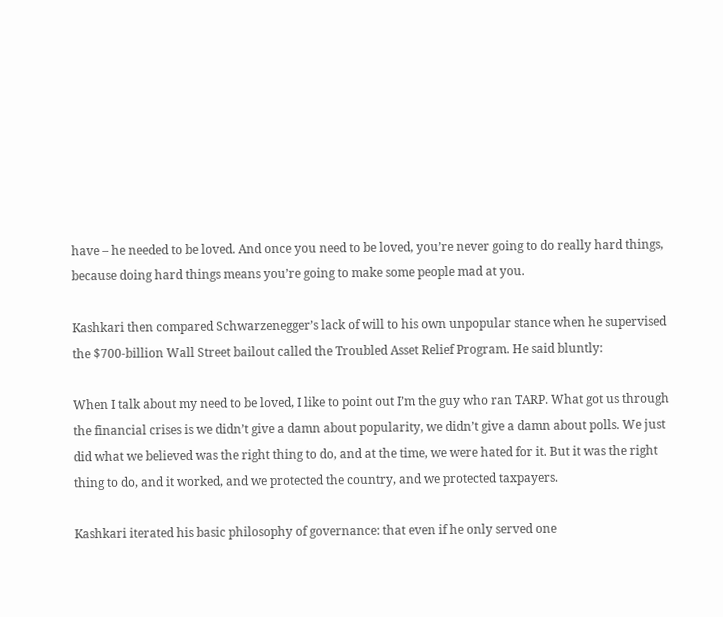have – he needed to be loved. And once you need to be loved, you’re never going to do really hard things, because doing hard things means you’re going to make some people mad at you.

Kashkari then compared Schwarzenegger’s lack of will to his own unpopular stance when he supervised the $700-billion Wall Street bailout called the Troubled Asset Relief Program. He said bluntly:

When I talk about my need to be loved, I like to point out I’m the guy who ran TARP. What got us through the financial crises is we didn’t give a damn about popularity, we didn’t give a damn about polls. We just did what we believed was the right thing to do, and at the time, we were hated for it. But it was the right thing to do, and it worked, and we protected the country, and we protected taxpayers.

Kashkari iterated his basic philosophy of governance: that even if he only served one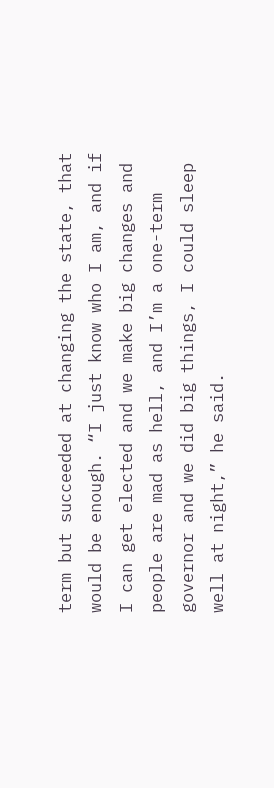term but succeeded at changing the state, that would be enough. “I just know who I am, and if I can get elected and we make big changes and people are mad as hell, and I’m a one-term governor and we did big things, I could sleep well at night,” he said.